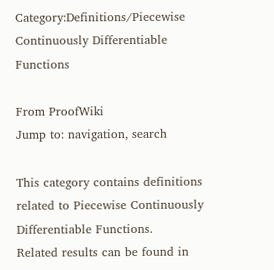Category:Definitions/Piecewise Continuously Differentiable Functions

From ProofWiki
Jump to: navigation, search

This category contains definitions related to Piecewise Continuously Differentiable Functions.
Related results can be found in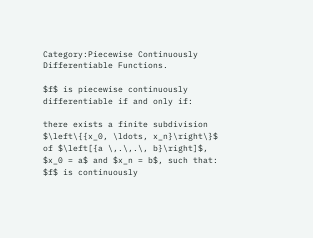Category:Piecewise Continuously Differentiable Functions.

$f$ is piecewise continuously differentiable if and only if:

there exists a finite subdivision $\left\{{x_0, \ldots, x_n}\right\}$ of $\left[{a \,.\,.\, b}\right]$, $x_0 = a$ and $x_n = b$, such that:
$f$ is continuously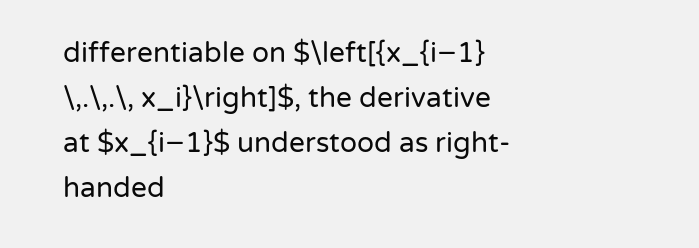differentiable on $\left[{x_{i−1} \,.\,.\, x_i}\right]$, the derivative at $x_{i−1}$ understood as right-handed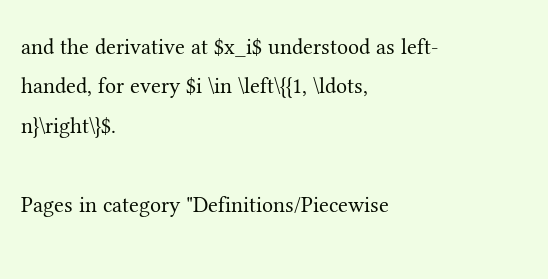and the derivative at $x_i$ understood as left-handed, for every $i \in \left\{{1, \ldots, n}\right\}$.

Pages in category "Definitions/Piecewise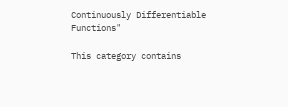Continuously Differentiable Functions"

This category contains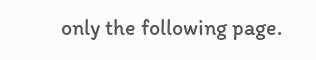only the following page.